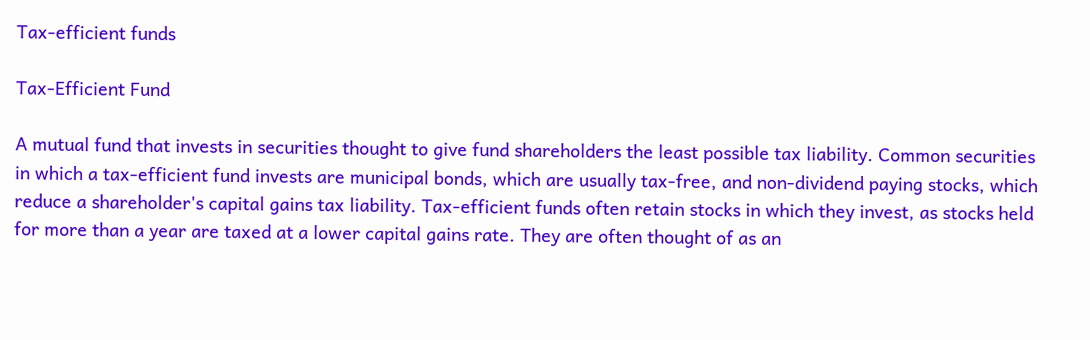Tax-efficient funds

Tax-Efficient Fund

A mutual fund that invests in securities thought to give fund shareholders the least possible tax liability. Common securities in which a tax-efficient fund invests are municipal bonds, which are usually tax-free, and non-dividend paying stocks, which reduce a shareholder's capital gains tax liability. Tax-efficient funds often retain stocks in which they invest, as stocks held for more than a year are taxed at a lower capital gains rate. They are often thought of as an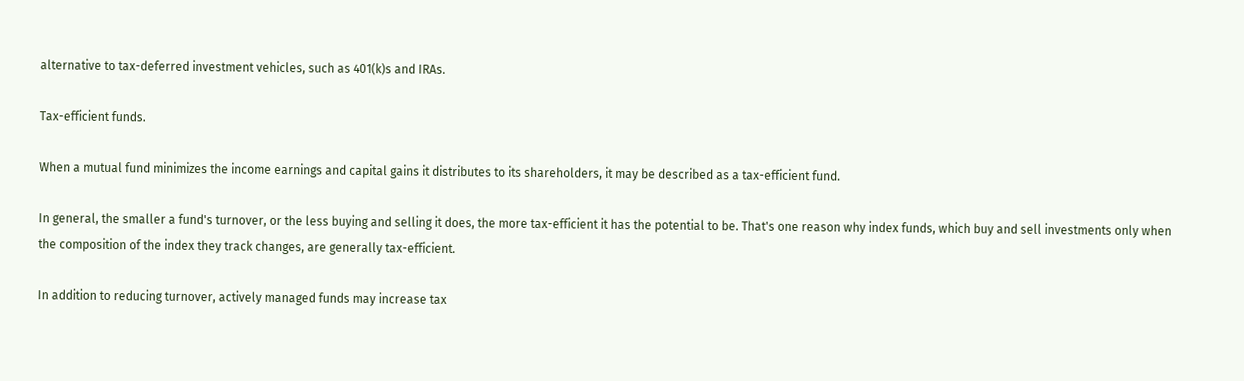alternative to tax-deferred investment vehicles, such as 401(k)s and IRAs.

Tax-efficient funds.

When a mutual fund minimizes the income earnings and capital gains it distributes to its shareholders, it may be described as a tax-efficient fund.

In general, the smaller a fund's turnover, or the less buying and selling it does, the more tax-efficient it has the potential to be. That's one reason why index funds, which buy and sell investments only when the composition of the index they track changes, are generally tax-efficient.

In addition to reducing turnover, actively managed funds may increase tax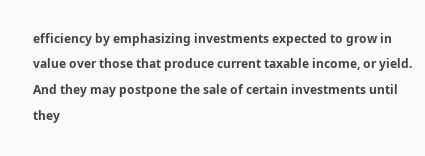efficiency by emphasizing investments expected to grow in value over those that produce current taxable income, or yield. And they may postpone the sale of certain investments until they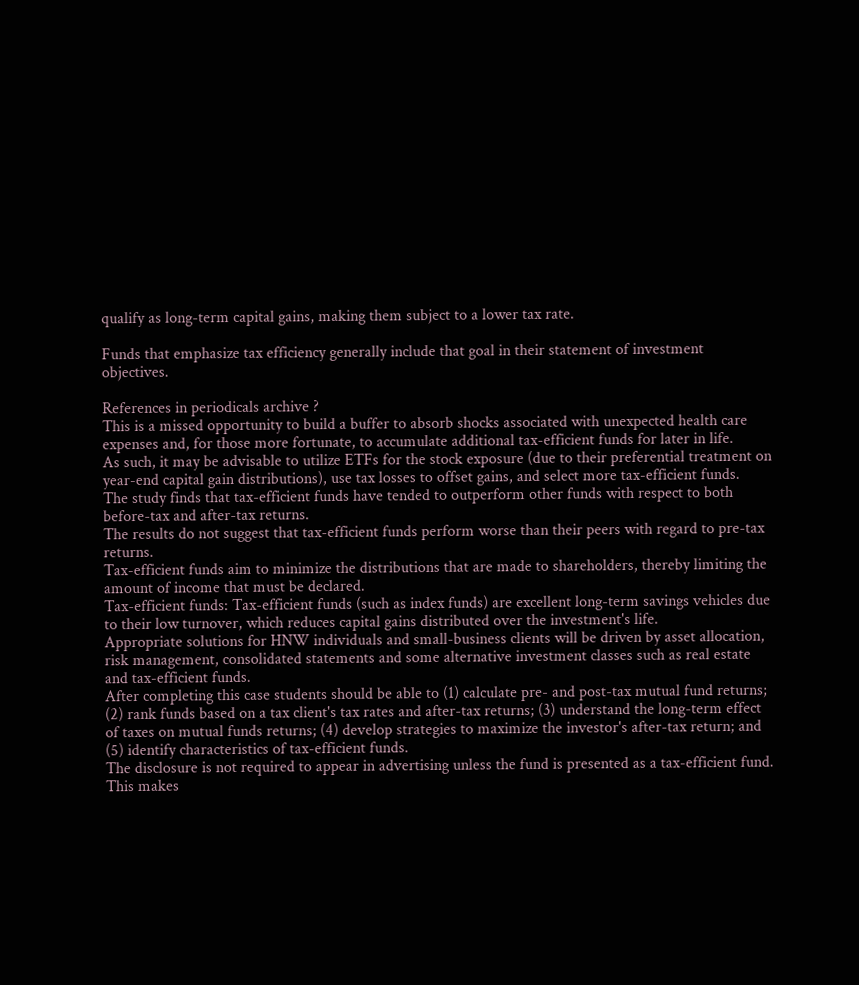qualify as long-term capital gains, making them subject to a lower tax rate.

Funds that emphasize tax efficiency generally include that goal in their statement of investment objectives.

References in periodicals archive ?
This is a missed opportunity to build a buffer to absorb shocks associated with unexpected health care expenses and, for those more fortunate, to accumulate additional tax-efficient funds for later in life.
As such, it may be advisable to utilize ETFs for the stock exposure (due to their preferential treatment on year-end capital gain distributions), use tax losses to offset gains, and select more tax-efficient funds.
The study finds that tax-efficient funds have tended to outperform other funds with respect to both before-tax and after-tax returns.
The results do not suggest that tax-efficient funds perform worse than their peers with regard to pre-tax returns.
Tax-efficient funds aim to minimize the distributions that are made to shareholders, thereby limiting the amount of income that must be declared.
Tax-efficient funds: Tax-efficient funds (such as index funds) are excellent long-term savings vehicles due to their low turnover, which reduces capital gains distributed over the investment's life.
Appropriate solutions for HNW individuals and small-business clients will be driven by asset allocation, risk management, consolidated statements and some alternative investment classes such as real estate and tax-efficient funds.
After completing this case students should be able to (1) calculate pre- and post-tax mutual fund returns; (2) rank funds based on a tax client's tax rates and after-tax returns; (3) understand the long-term effect of taxes on mutual funds returns; (4) develop strategies to maximize the investor's after-tax return; and (5) identify characteristics of tax-efficient funds.
The disclosure is not required to appear in advertising unless the fund is presented as a tax-efficient fund.
This makes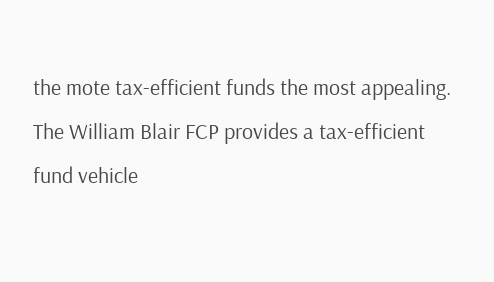the mote tax-efficient funds the most appealing.
The William Blair FCP provides a tax-efficient fund vehicle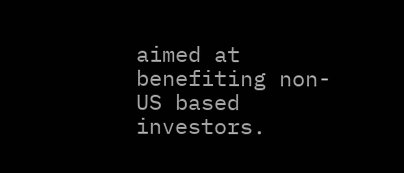aimed at benefiting non-US based investors.